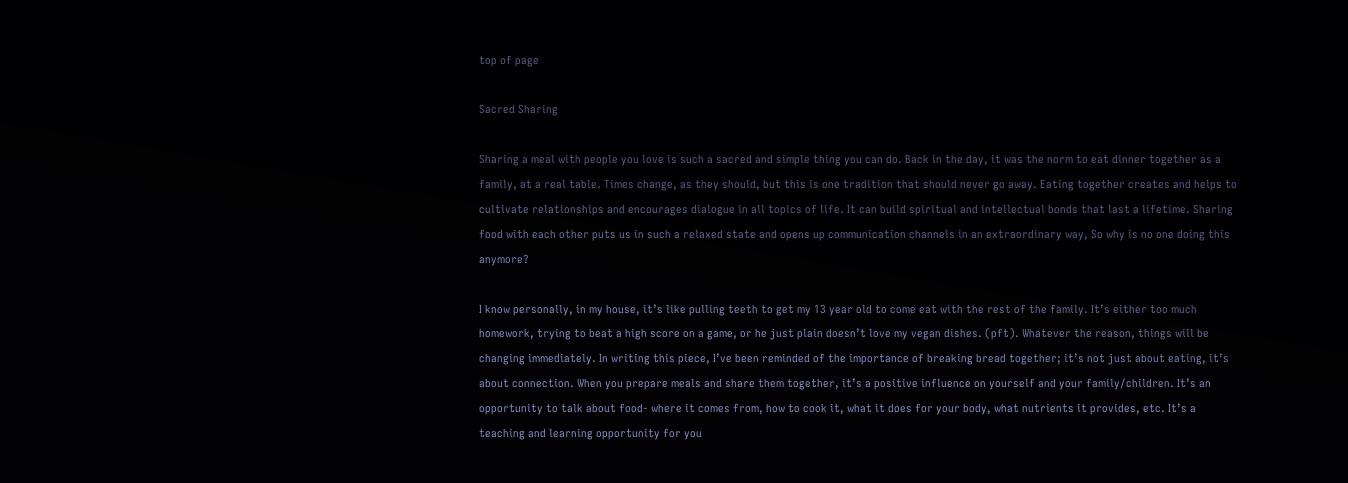top of page

Sacred Sharing

Sharing a meal with people you love is such a sacred and simple thing you can do. Back in the day, it was the norm to eat dinner together as a family, at a real table. Times change, as they should, but this is one tradition that should never go away. Eating together creates and helps to cultivate relationships and encourages dialogue in all topics of life. It can build spiritual and intellectual bonds that last a lifetime. Sharing food with each other puts us in such a relaxed state and opens up communication channels in an extraordinary way, So why is no one doing this anymore?

I know personally, in my house, it’s like pulling teeth to get my 13 year old to come eat with the rest of the family. It’s either too much homework, trying to beat a high score on a game, or he just plain doesn’t love my vegan dishes. (pft). Whatever the reason, things will be changing immediately. In writing this piece, I’ve been reminded of the importance of breaking bread together; it’s not just about eating, it’s about connection. When you prepare meals and share them together, it’s a positive influence on yourself and your family/children. It’s an opportunity to talk about food- where it comes from, how to cook it, what it does for your body, what nutrients it provides, etc. It’s a teaching and learning opportunity for you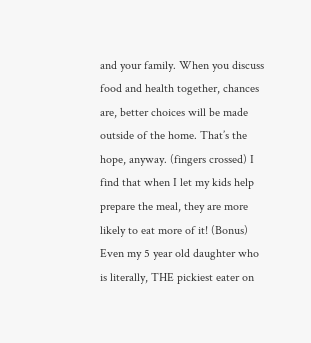and your family. When you discuss food and health together, chances are, better choices will be made outside of the home. That’s the hope, anyway. (fingers crossed) I find that when I let my kids help prepare the meal, they are more likely to eat more of it! (Bonus) Even my 5 year old daughter who is literally, THE pickiest eater on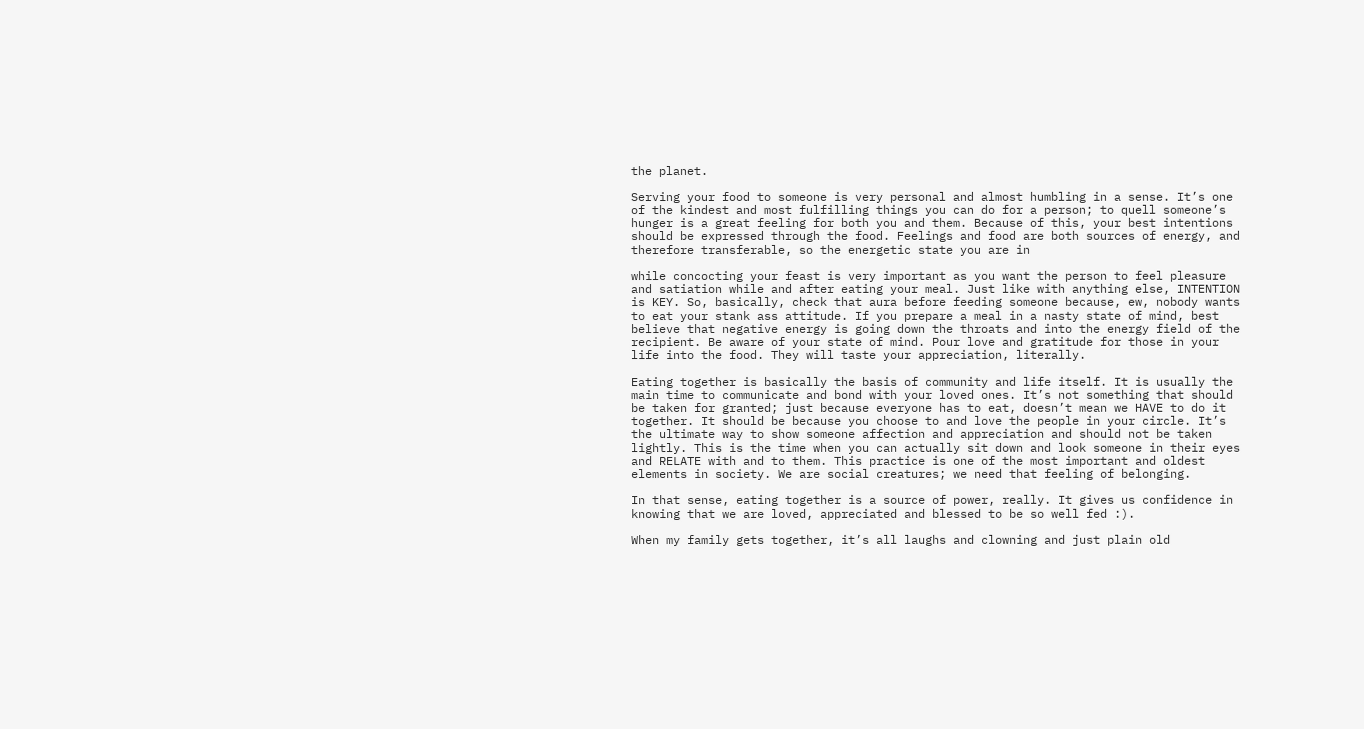the planet.

Serving your food to someone is very personal and almost humbling in a sense. It’s one of the kindest and most fulfilling things you can do for a person; to quell someone’s hunger is a great feeling for both you and them. Because of this, your best intentions should be expressed through the food. Feelings and food are both sources of energy, and therefore transferable, so the energetic state you are in

while concocting your feast is very important as you want the person to feel pleasure and satiation while and after eating your meal. Just like with anything else, INTENTION is KEY. So, basically, check that aura before feeding someone because, ew, nobody wants to eat your stank ass attitude. If you prepare a meal in a nasty state of mind, best believe that negative energy is going down the throats and into the energy field of the recipient. Be aware of your state of mind. Pour love and gratitude for those in your life into the food. They will taste your appreciation, literally.

Eating together is basically the basis of community and life itself. It is usually the main time to communicate and bond with your loved ones. It’s not something that should be taken for granted; just because everyone has to eat, doesn’t mean we HAVE to do it together. It should be because you choose to and love the people in your circle. It’s the ultimate way to show someone affection and appreciation and should not be taken lightly. This is the time when you can actually sit down and look someone in their eyes and RELATE with and to them. This practice is one of the most important and oldest elements in society. We are social creatures; we need that feeling of belonging.

In that sense, eating together is a source of power, really. It gives us confidence in knowing that we are loved, appreciated and blessed to be so well fed :).

When my family gets together, it’s all laughs and clowning and just plain old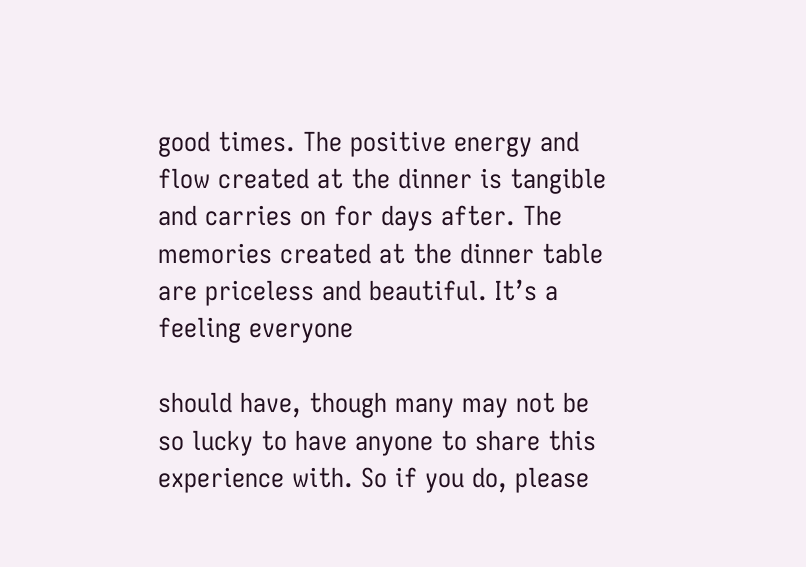good times. The positive energy and flow created at the dinner is tangible and carries on for days after. The memories created at the dinner table are priceless and beautiful. It’s a feeling everyone

should have, though many may not be so lucky to have anyone to share this experience with. So if you do, please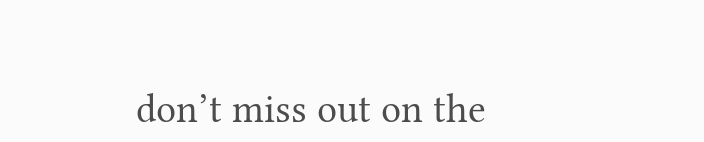don’t miss out on the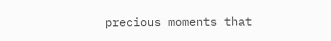precious moments that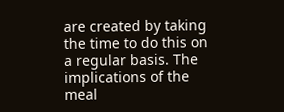are created by taking the time to do this on a regular basis. The implications of the meal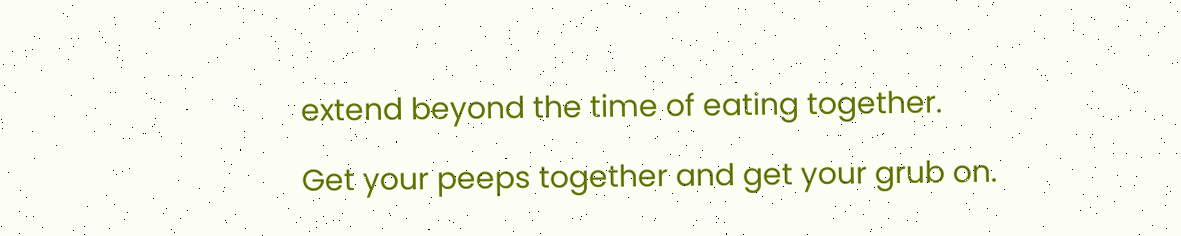extend beyond the time of eating together.

Get your peeps together and get your grub on.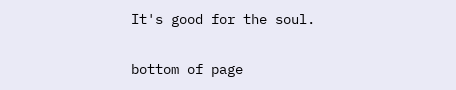It's good for the soul.

bottom of page